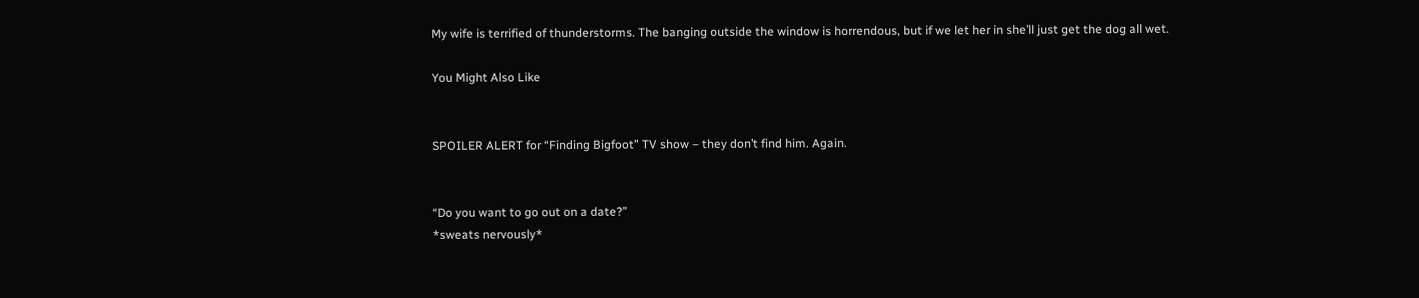My wife is terrified of thunderstorms. The banging outside the window is horrendous, but if we let her in she’ll just get the dog all wet.

You Might Also Like


SPOILER ALERT for “Finding Bigfoot” TV show – they don’t find him. Again.


“Do you want to go out on a date?”
*sweats nervously*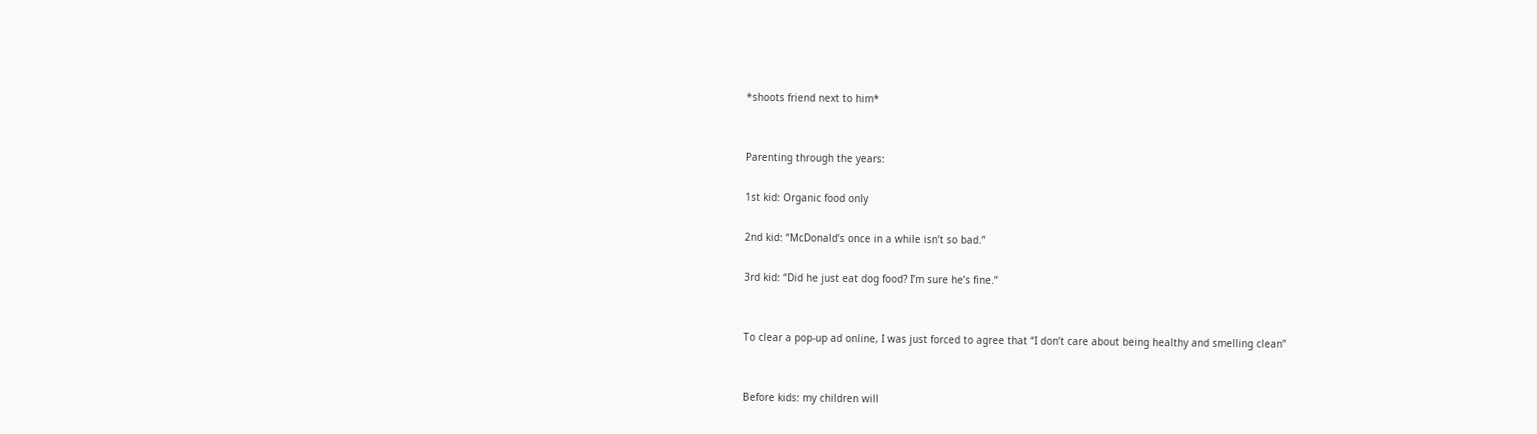*shoots friend next to him*


Parenting through the years:

1st kid: Organic food only

2nd kid: “McDonald’s once in a while isn’t so bad.”

3rd kid: “Did he just eat dog food? I’m sure he’s fine.”


To clear a pop-up ad online, I was just forced to agree that “I don’t care about being healthy and smelling clean”


Before kids: my children will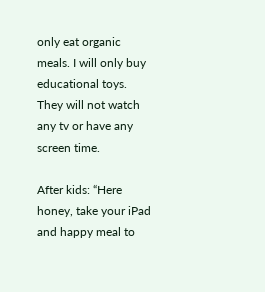only eat organic meals. I will only buy educational toys. They will not watch any tv or have any screen time.

After kids: “Here honey, take your iPad and happy meal to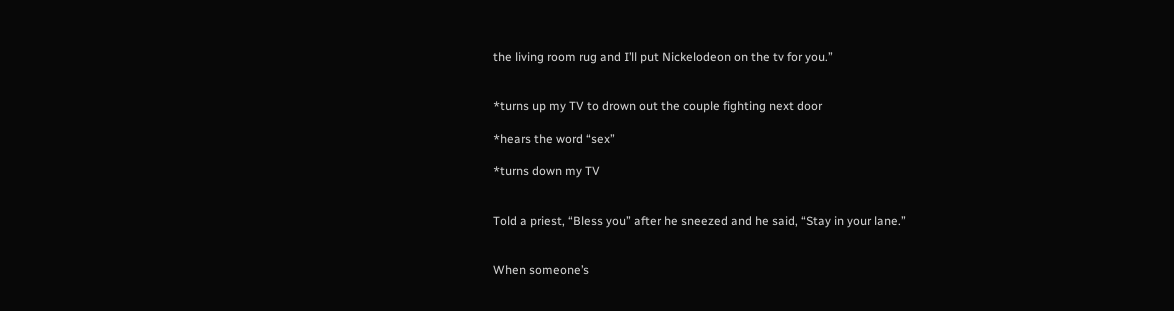the living room rug and I’ll put Nickelodeon on the tv for you.”


*turns up my TV to drown out the couple fighting next door

*hears the word “sex”

*turns down my TV


Told a priest, “Bless you” after he sneezed and he said, “Stay in your lane.”


When someone’s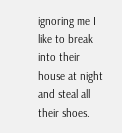ignoring me I like to break into their house at night and steal all their shoes.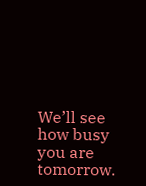We’ll see how busy you are tomorrow.